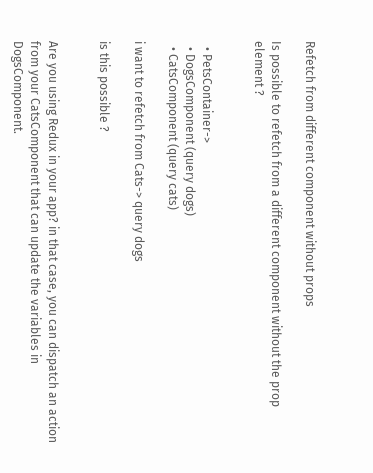Refetch from different component without props

Is possible to refetch from a different component without the prop element ?


  • PetsContainer->
  • DogsComponent (query dogs)
  • CatsComponent (query cats)

i want to refetch from Cats-> query dogs

is this possible ?


Are you using Redux in your app? in that case, you can dispatch an action from your CatsComponent that can update the variables in DogsComponent.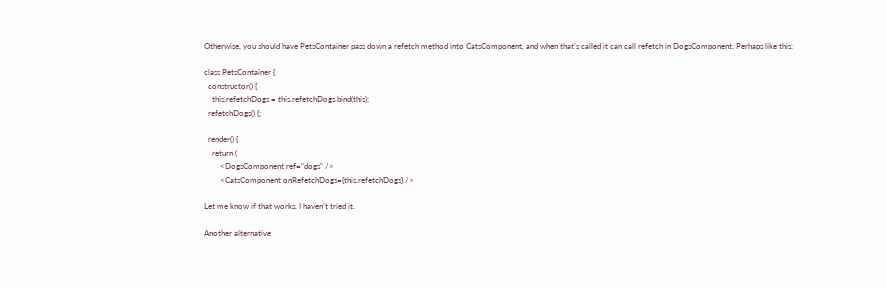Otherwise, you should have PetsContainer pass down a refetch method into CatsComponent, and when that’s called it can call refetch in DogsComponent. Perhaps like this:

class PetsContainer {
  constructor() {
    this.refetchDogs = this.refetchDogs.bind(this);
  refetchDogs() {;

  render() {
    return (
        <DogsComponent ref="dogs" />
        <CatsComponent onRefetchDogs={this.refetchDogs} />

Let me know if that works, I haven’t tried it.

Another alternative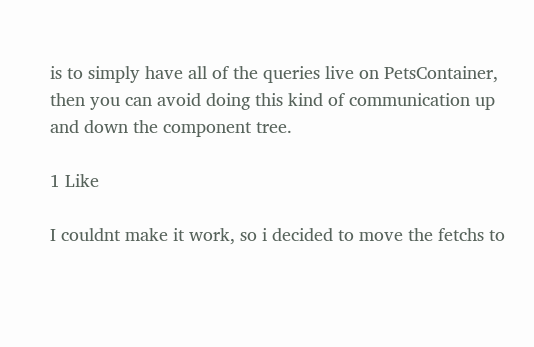is to simply have all of the queries live on PetsContainer, then you can avoid doing this kind of communication up and down the component tree.

1 Like

I couldnt make it work, so i decided to move the fetchs to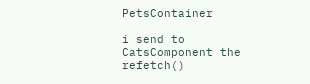PetsContainer

i send to CatsComponent the refetch()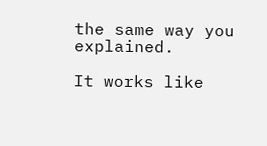the same way you explained.

It works like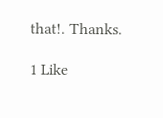that!. Thanks.

1 Like